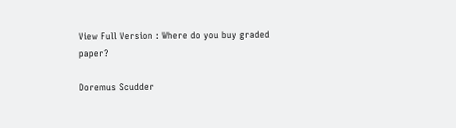View Full Version : Where do you buy graded paper?

Doremus Scudder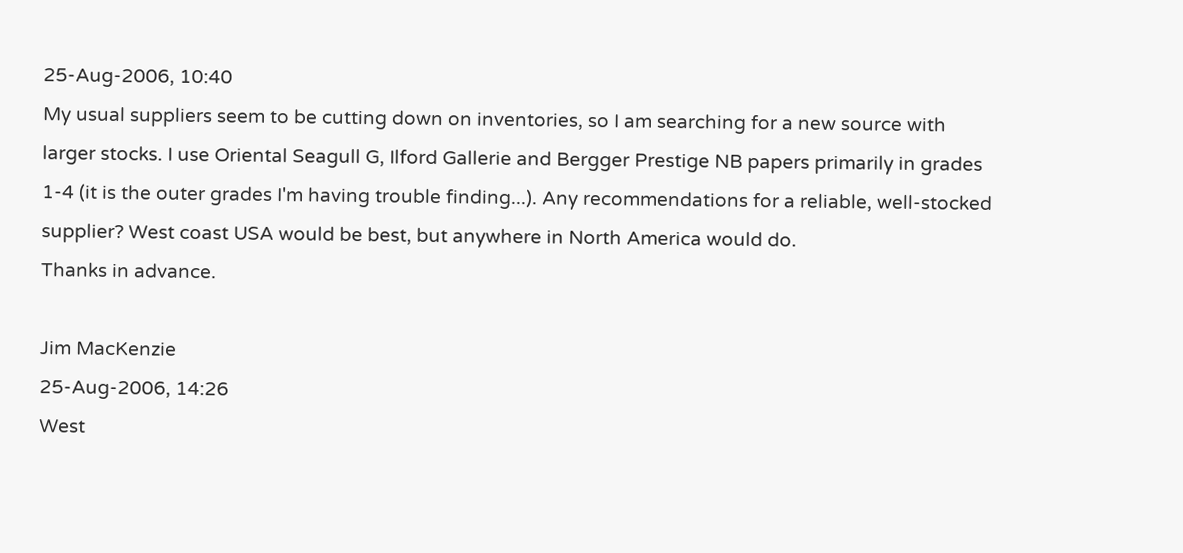25-Aug-2006, 10:40
My usual suppliers seem to be cutting down on inventories, so I am searching for a new source with larger stocks. I use Oriental Seagull G, Ilford Gallerie and Bergger Prestige NB papers primarily in grades 1-4 (it is the outer grades I'm having trouble finding...). Any recommendations for a reliable, well-stocked supplier? West coast USA would be best, but anywhere in North America would do.
Thanks in advance.

Jim MacKenzie
25-Aug-2006, 14:26
West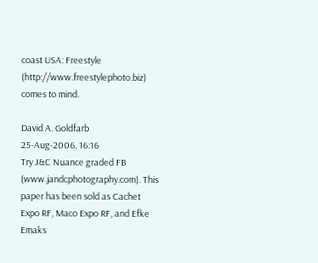coast USA: Freestyle (http://www.freestylephoto.biz) comes to mind.

David A. Goldfarb
25-Aug-2006, 16:16
Try J&C Nuance graded FB (www.jandcphotography.com). This paper has been sold as Cachet Expo RF, Maco Expo RF, and Efke Emaks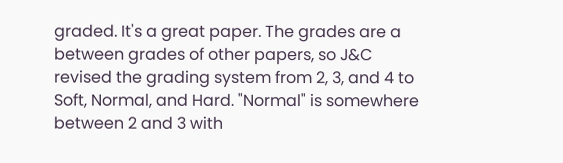graded. It's a great paper. The grades are a between grades of other papers, so J&C revised the grading system from 2, 3, and 4 to Soft, Normal, and Hard. "Normal" is somewhere between 2 and 3 with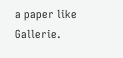a paper like Gallerie.